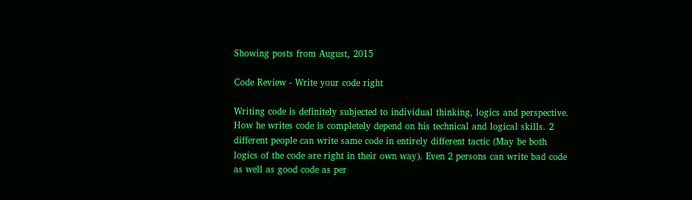Showing posts from August, 2015

Code Review - Write your code right

Writing code is definitely subjected to individual thinking, logics and perspective. How he writes code is completely depend on his technical and logical skills. 2 different people can write same code in entirely different tactic (May be both logics of the code are right in their own way). Even 2 persons can write bad code as well as good code as per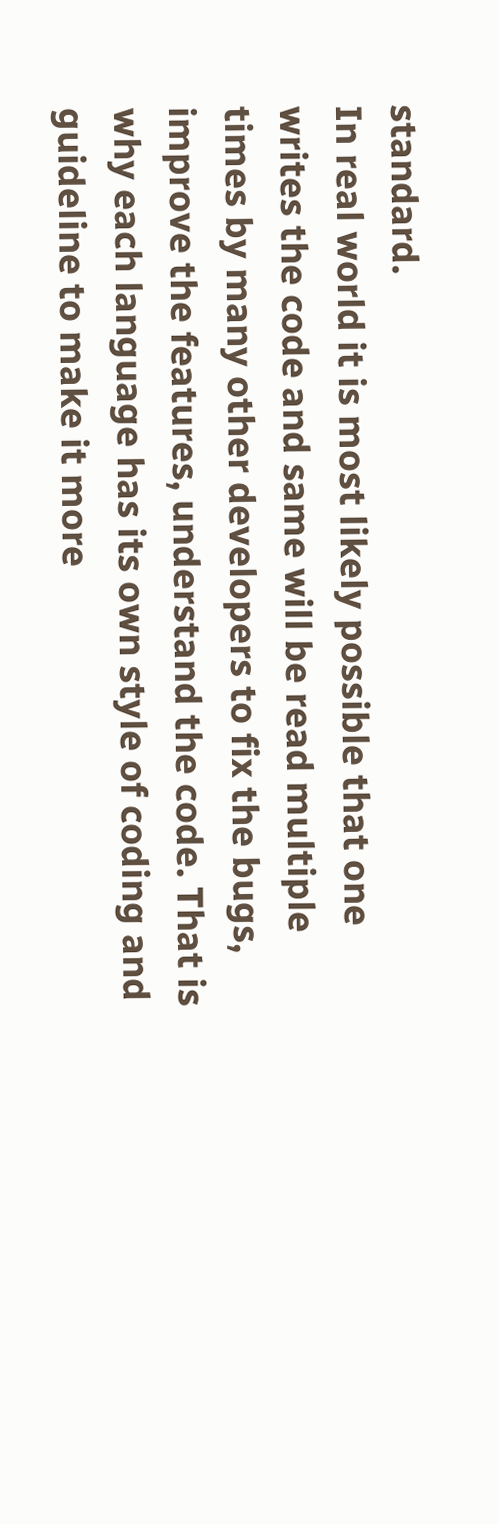standard.
In real world it is most likely possible that one writes the code and same will be read multiple times by many other developers to fix the bugs, improve the features, understand the code. That is why each language has its own style of coding and guideline to make it more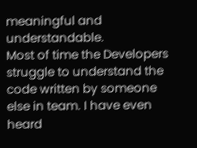meaningful and understandable.
Most of time the Developers struggle to understand the code written by someone else in team. I have even heard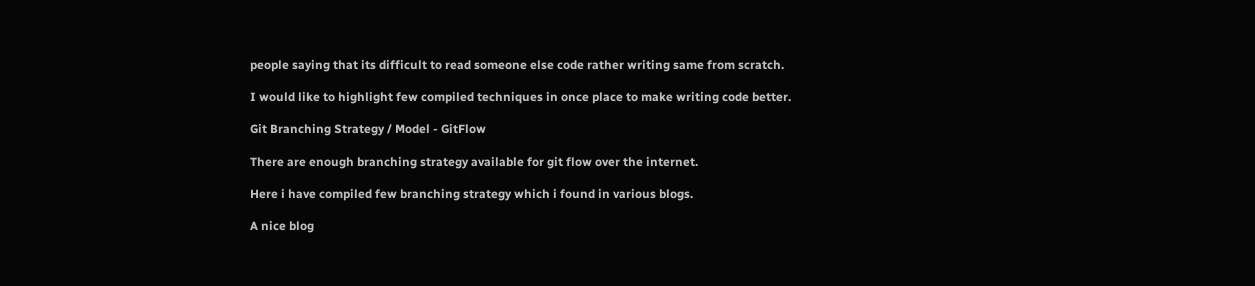people saying that its difficult to read someone else code rather writing same from scratch.

I would like to highlight few compiled techniques in once place to make writing code better.

Git Branching Strategy / Model - GitFlow

There are enough branching strategy available for git flow over the internet.

Here i have compiled few branching strategy which i found in various blogs.

A nice blog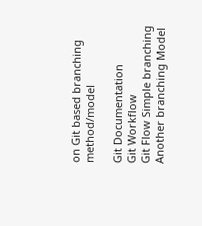on Git based branching method/model

Git Documentation
Git Workflow
Git Flow Simple branching
Another branching Model